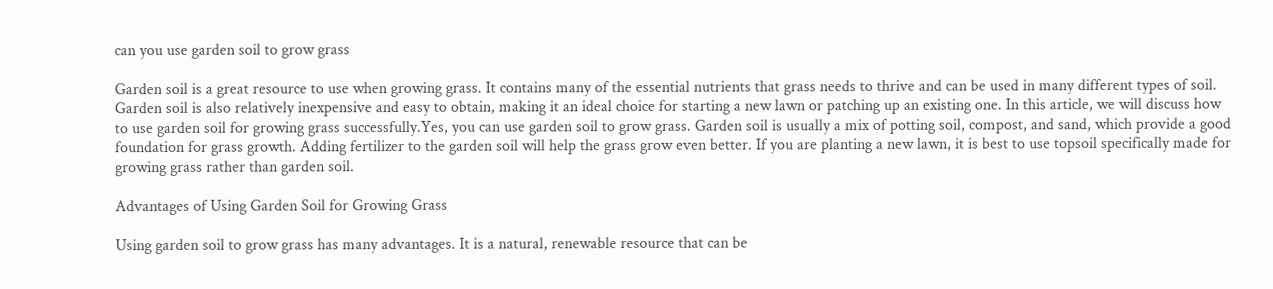can you use garden soil to grow grass

Garden soil is a great resource to use when growing grass. It contains many of the essential nutrients that grass needs to thrive and can be used in many different types of soil. Garden soil is also relatively inexpensive and easy to obtain, making it an ideal choice for starting a new lawn or patching up an existing one. In this article, we will discuss how to use garden soil for growing grass successfully.Yes, you can use garden soil to grow grass. Garden soil is usually a mix of potting soil, compost, and sand, which provide a good foundation for grass growth. Adding fertilizer to the garden soil will help the grass grow even better. If you are planting a new lawn, it is best to use topsoil specifically made for growing grass rather than garden soil.

Advantages of Using Garden Soil for Growing Grass

Using garden soil to grow grass has many advantages. It is a natural, renewable resource that can be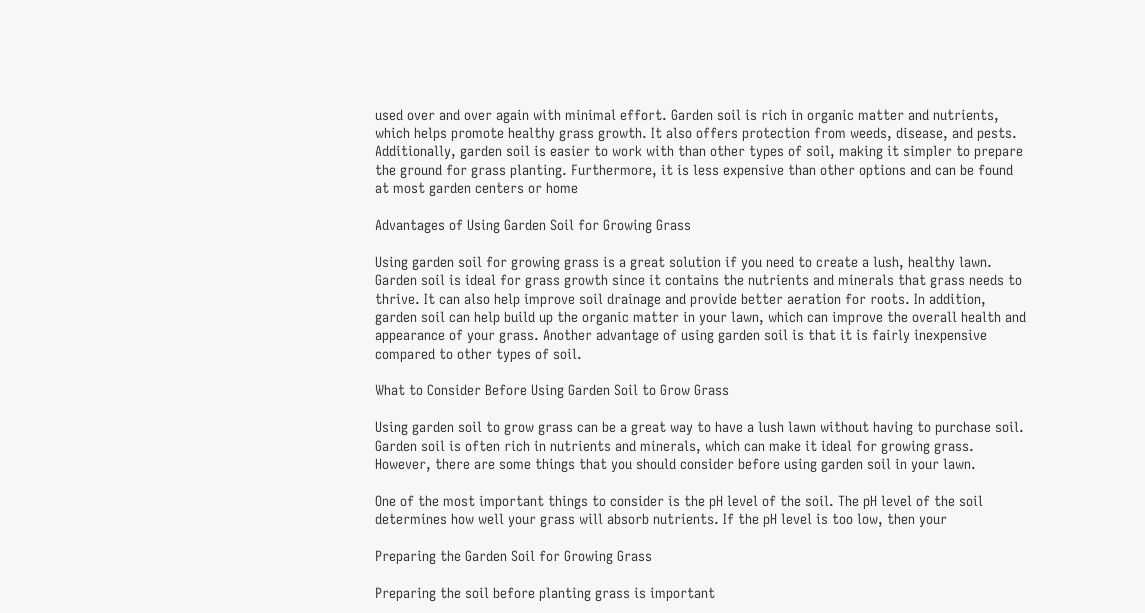used over and over again with minimal effort. Garden soil is rich in organic matter and nutrients, which helps promote healthy grass growth. It also offers protection from weeds, disease, and pests. Additionally, garden soil is easier to work with than other types of soil, making it simpler to prepare the ground for grass planting. Furthermore, it is less expensive than other options and can be found at most garden centers or home

Advantages of Using Garden Soil for Growing Grass

Using garden soil for growing grass is a great solution if you need to create a lush, healthy lawn. Garden soil is ideal for grass growth since it contains the nutrients and minerals that grass needs to thrive. It can also help improve soil drainage and provide better aeration for roots. In addition, garden soil can help build up the organic matter in your lawn, which can improve the overall health and appearance of your grass. Another advantage of using garden soil is that it is fairly inexpensive compared to other types of soil.

What to Consider Before Using Garden Soil to Grow Grass

Using garden soil to grow grass can be a great way to have a lush lawn without having to purchase soil. Garden soil is often rich in nutrients and minerals, which can make it ideal for growing grass. However, there are some things that you should consider before using garden soil in your lawn.

One of the most important things to consider is the pH level of the soil. The pH level of the soil determines how well your grass will absorb nutrients. If the pH level is too low, then your

Preparing the Garden Soil for Growing Grass

Preparing the soil before planting grass is important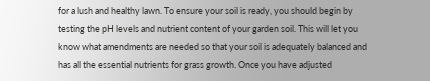for a lush and healthy lawn. To ensure your soil is ready, you should begin by testing the pH levels and nutrient content of your garden soil. This will let you know what amendments are needed so that your soil is adequately balanced and has all the essential nutrients for grass growth. Once you have adjusted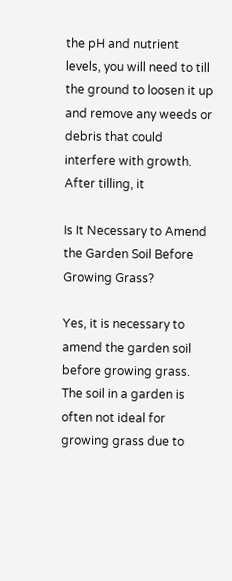the pH and nutrient levels, you will need to till the ground to loosen it up and remove any weeds or debris that could interfere with growth. After tilling, it

Is It Necessary to Amend the Garden Soil Before Growing Grass?

Yes, it is necessary to amend the garden soil before growing grass. The soil in a garden is often not ideal for growing grass due to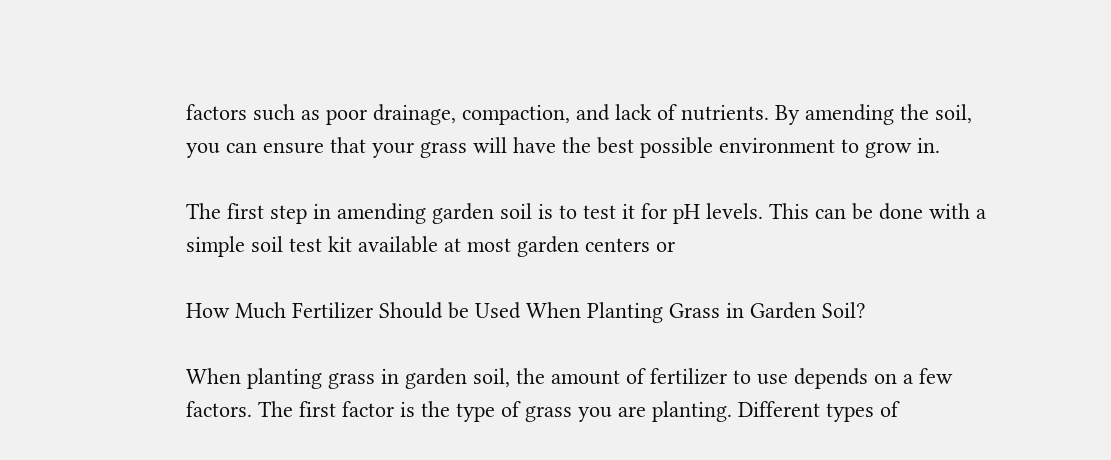factors such as poor drainage, compaction, and lack of nutrients. By amending the soil, you can ensure that your grass will have the best possible environment to grow in.

The first step in amending garden soil is to test it for pH levels. This can be done with a simple soil test kit available at most garden centers or

How Much Fertilizer Should be Used When Planting Grass in Garden Soil?

When planting grass in garden soil, the amount of fertilizer to use depends on a few factors. The first factor is the type of grass you are planting. Different types of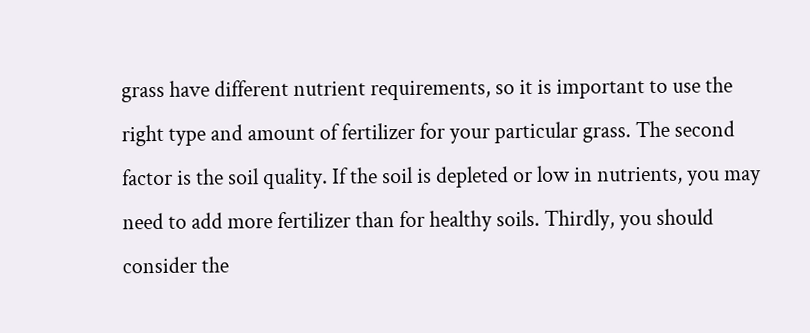grass have different nutrient requirements, so it is important to use the right type and amount of fertilizer for your particular grass. The second factor is the soil quality. If the soil is depleted or low in nutrients, you may need to add more fertilizer than for healthy soils. Thirdly, you should consider the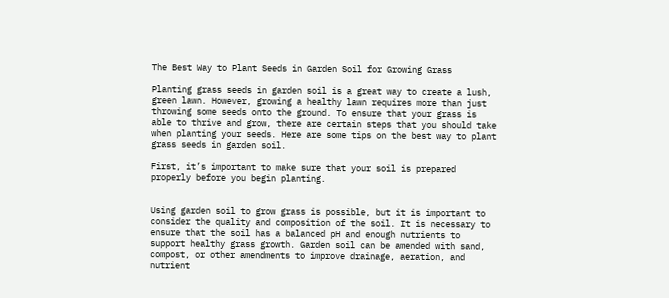The Best Way to Plant Seeds in Garden Soil for Growing Grass

Planting grass seeds in garden soil is a great way to create a lush, green lawn. However, growing a healthy lawn requires more than just throwing some seeds onto the ground. To ensure that your grass is able to thrive and grow, there are certain steps that you should take when planting your seeds. Here are some tips on the best way to plant grass seeds in garden soil.

First, it’s important to make sure that your soil is prepared properly before you begin planting.


Using garden soil to grow grass is possible, but it is important to consider the quality and composition of the soil. It is necessary to ensure that the soil has a balanced pH and enough nutrients to support healthy grass growth. Garden soil can be amended with sand, compost, or other amendments to improve drainage, aeration, and nutrient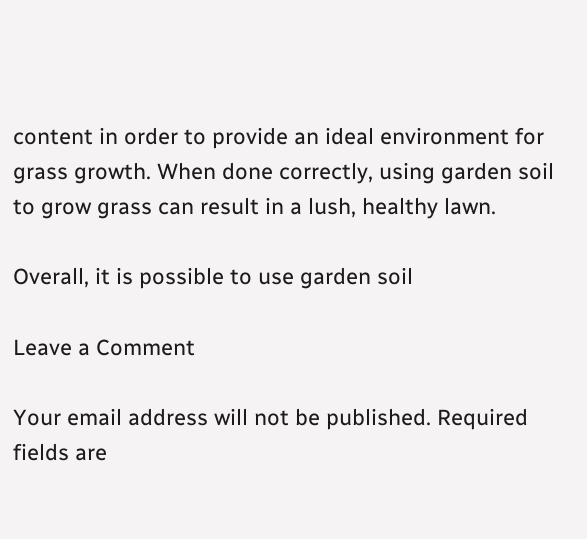content in order to provide an ideal environment for grass growth. When done correctly, using garden soil to grow grass can result in a lush, healthy lawn.

Overall, it is possible to use garden soil

Leave a Comment

Your email address will not be published. Required fields are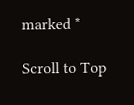marked *

Scroll to Top